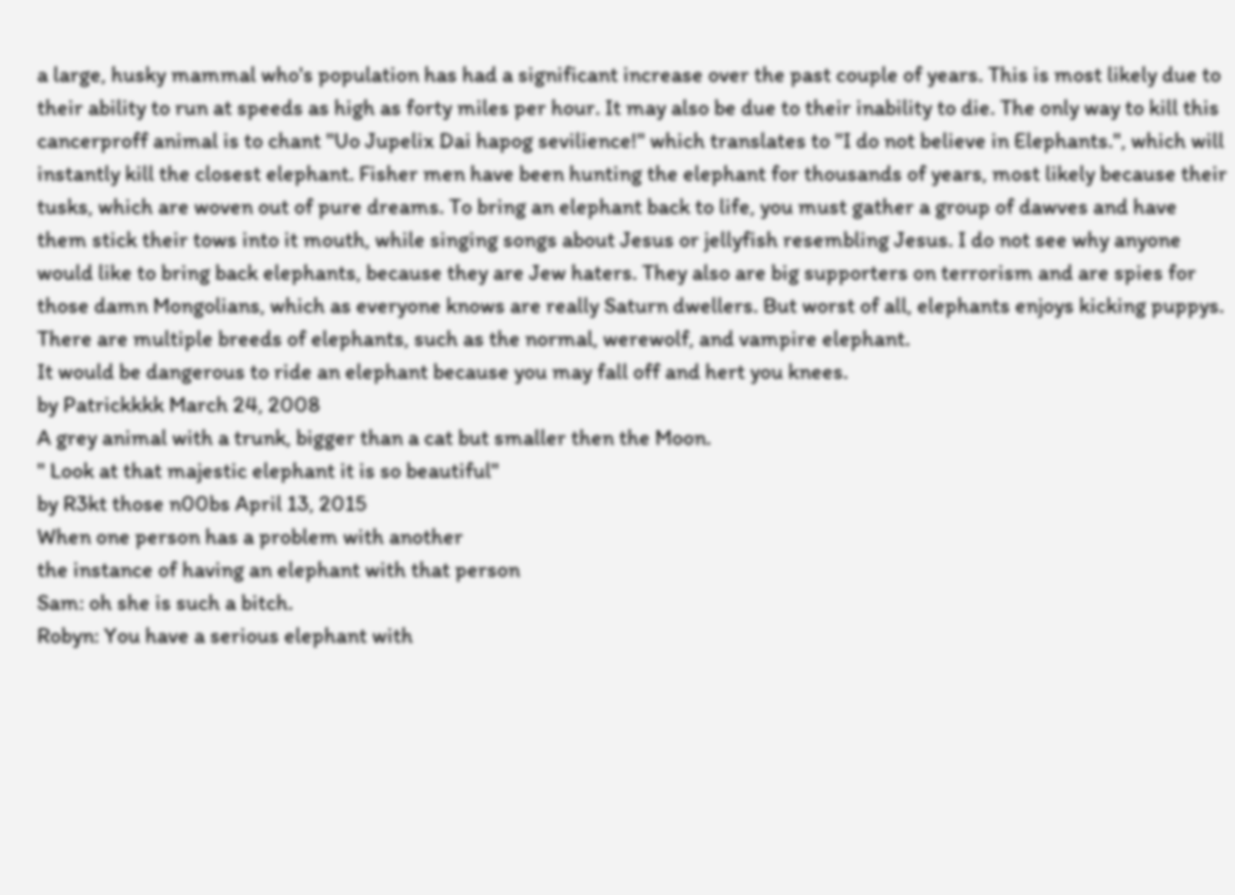a large, husky mammal who's population has had a significant increase over the past couple of years. This is most likely due to their ability to run at speeds as high as forty miles per hour. It may also be due to their inability to die. The only way to kill this cancerproff animal is to chant "Uo Jupelix Dai hapog sevilience!" which translates to "I do not believe in Elephants.", which will instantly kill the closest elephant. Fisher men have been hunting the elephant for thousands of years, most likely because their tusks, which are woven out of pure dreams. To bring an elephant back to life, you must gather a group of dawves and have them stick their tows into it mouth, while singing songs about Jesus or jellyfish resembling Jesus. I do not see why anyone would like to bring back elephants, because they are Jew haters. They also are big supporters on terrorism and are spies for those damn Mongolians, which as everyone knows are really Saturn dwellers. But worst of all, elephants enjoys kicking puppys.
There are multiple breeds of elephants, such as the normal, werewolf, and vampire elephant.
It would be dangerous to ride an elephant because you may fall off and hert you knees.
by Patrickkkk March 24, 2008
A grey animal with a trunk, bigger than a cat but smaller then the Moon.
" Look at that majestic elephant it is so beautiful"
by R3kt those n00bs April 13, 2015
When one person has a problem with another
the instance of having an elephant with that person
Sam: oh she is such a bitch.
Robyn: You have a serious elephant with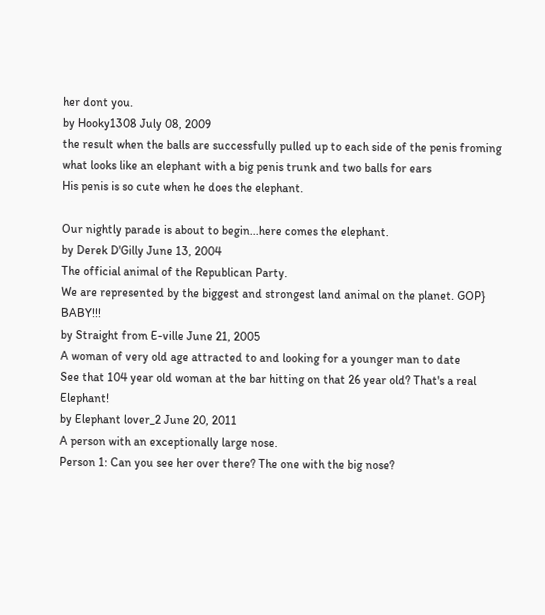her dont you.
by Hooky1308 July 08, 2009
the result when the balls are successfully pulled up to each side of the penis froming what looks like an elephant with a big penis trunk and two balls for ears
His penis is so cute when he does the elephant.

Our nightly parade is about to begin...here comes the elephant.
by Derek D'Gilly June 13, 2004
The official animal of the Republican Party.
We are represented by the biggest and strongest land animal on the planet. GOP} BABY!!!
by Straight from E-ville June 21, 2005
A woman of very old age attracted to and looking for a younger man to date
See that 104 year old woman at the bar hitting on that 26 year old? That's a real Elephant!
by Elephant lover_2 June 20, 2011
A person with an exceptionally large nose.
Person 1: Can you see her over there? The one with the big nose?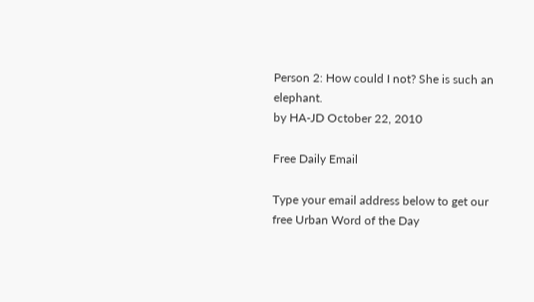Person 2: How could I not? She is such an elephant.
by HA-JD October 22, 2010

Free Daily Email

Type your email address below to get our free Urban Word of the Day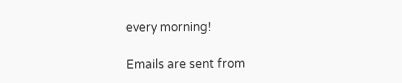every morning!

Emails are sent from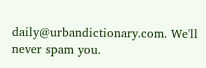daily@urbandictionary.com. We'll never spam you.